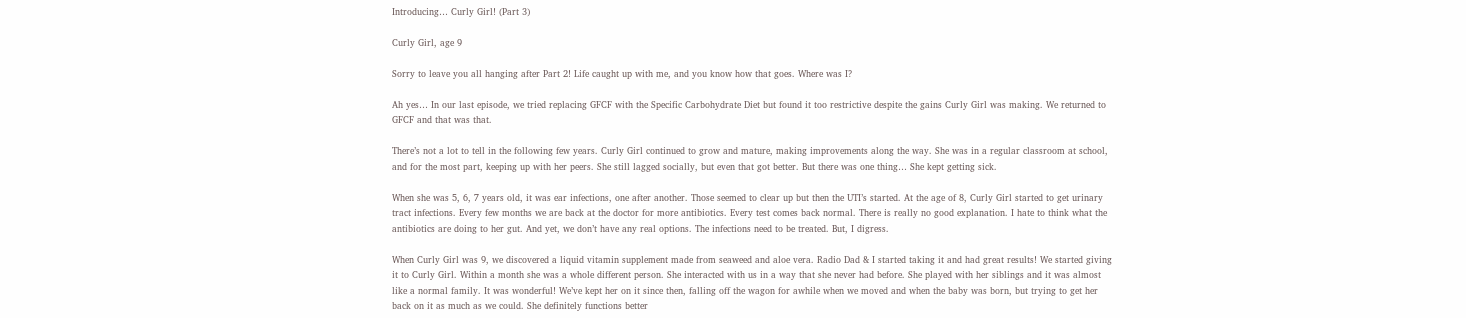Introducing… Curly Girl! (Part 3)

Curly Girl, age 9

Sorry to leave you all hanging after Part 2! Life caught up with me, and you know how that goes. Where was I?

Ah yes… In our last episode, we tried replacing GFCF with the Specific Carbohydrate Diet but found it too restrictive despite the gains Curly Girl was making. We returned to GFCF and that was that.

There’s not a lot to tell in the following few years. Curly Girl continued to grow and mature, making improvements along the way. She was in a regular classroom at school, and for the most part, keeping up with her peers. She still lagged socially, but even that got better. But there was one thing… She kept getting sick.

When she was 5, 6, 7 years old, it was ear infections, one after another. Those seemed to clear up but then the UTI’s started. At the age of 8, Curly Girl started to get urinary tract infections. Every few months we are back at the doctor for more antibiotics. Every test comes back normal. There is really no good explanation. I hate to think what the antibiotics are doing to her gut. And yet, we don’t have any real options. The infections need to be treated. But, I digress.

When Curly Girl was 9, we discovered a liquid vitamin supplement made from seaweed and aloe vera. Radio Dad & I started taking it and had great results! We started giving it to Curly Girl. Within a month she was a whole different person. She interacted with us in a way that she never had before. She played with her siblings and it was almost like a normal family. It was wonderful! We’ve kept her on it since then, falling off the wagon for awhile when we moved and when the baby was born, but trying to get her back on it as much as we could. She definitely functions better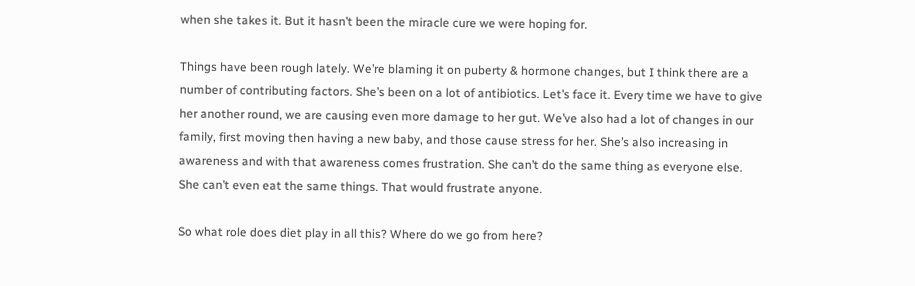when she takes it. But it hasn’t been the miracle cure we were hoping for.

Things have been rough lately. We’re blaming it on puberty & hormone changes, but I think there are a number of contributing factors. She’s been on a lot of antibiotics. Let’s face it. Every time we have to give her another round, we are causing even more damage to her gut. We’ve also had a lot of changes in our family, first moving then having a new baby, and those cause stress for her. She’s also increasing in awareness and with that awareness comes frustration. She can’t do the same thing as everyone else. She can’t even eat the same things. That would frustrate anyone.

So what role does diet play in all this? Where do we go from here?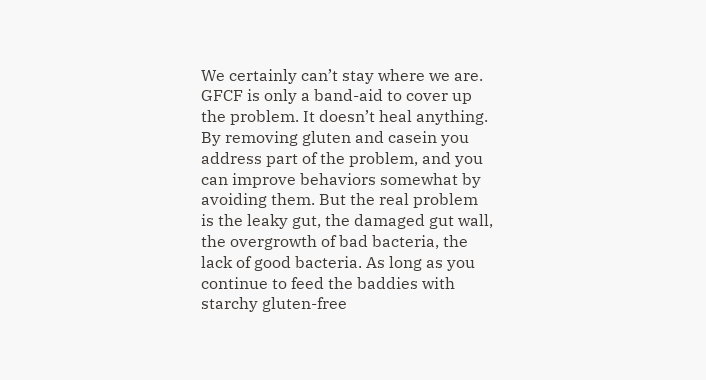We certainly can’t stay where we are. GFCF is only a band-aid to cover up the problem. It doesn’t heal anything. By removing gluten and casein you address part of the problem, and you can improve behaviors somewhat by avoiding them. But the real problem is the leaky gut, the damaged gut wall, the overgrowth of bad bacteria, the lack of good bacteria. As long as you continue to feed the baddies with starchy gluten-free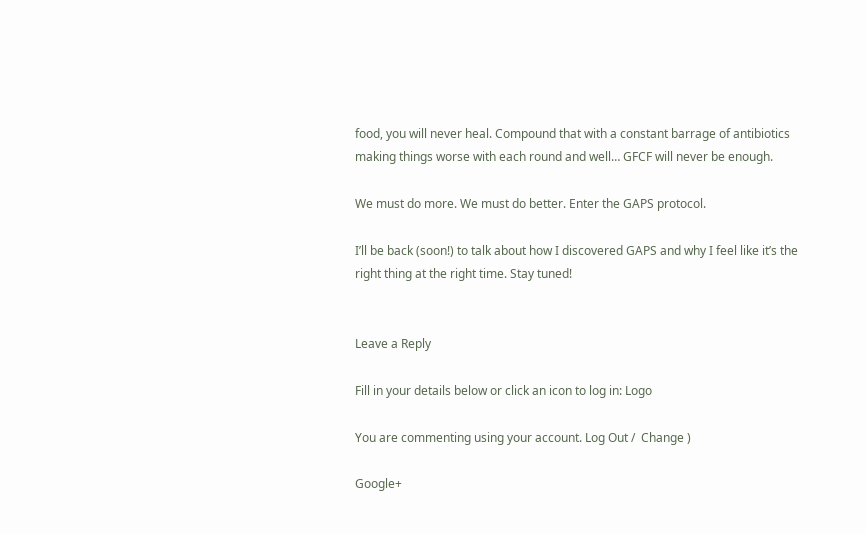food, you will never heal. Compound that with a constant barrage of antibiotics making things worse with each round and well… GFCF will never be enough.

We must do more. We must do better. Enter the GAPS protocol.

I’ll be back (soon!) to talk about how I discovered GAPS and why I feel like it’s the right thing at the right time. Stay tuned!


Leave a Reply

Fill in your details below or click an icon to log in: Logo

You are commenting using your account. Log Out /  Change )

Google+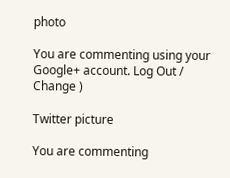photo

You are commenting using your Google+ account. Log Out /  Change )

Twitter picture

You are commenting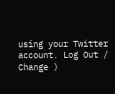using your Twitter account. Log Out /  Change )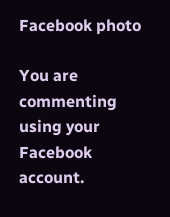Facebook photo

You are commenting using your Facebook account.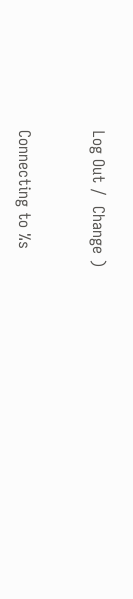Log Out /  Change )


Connecting to %s